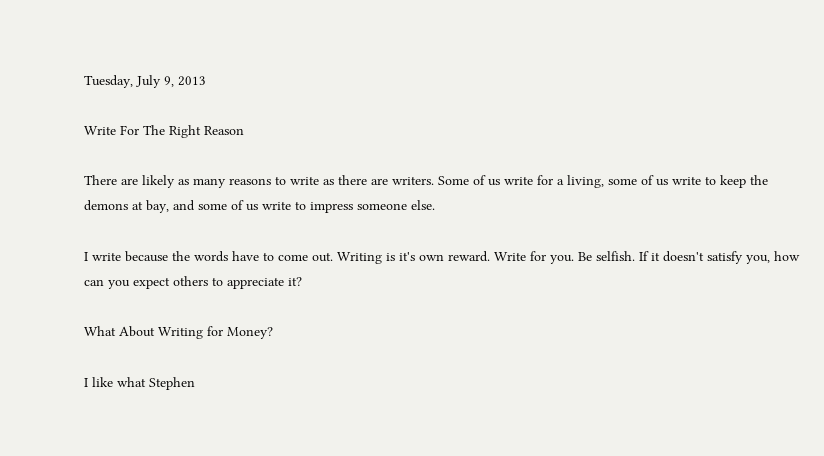Tuesday, July 9, 2013

Write For The Right Reason

There are likely as many reasons to write as there are writers. Some of us write for a living, some of us write to keep the demons at bay, and some of us write to impress someone else.

I write because the words have to come out. Writing is it's own reward. Write for you. Be selfish. If it doesn't satisfy you, how can you expect others to appreciate it?

What About Writing for Money?

I like what Stephen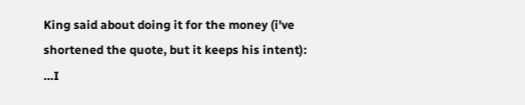King said about doing it for the money (i've shortened the quote, but it keeps his intent):
…I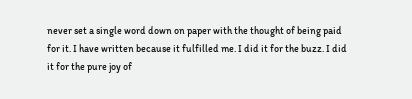never set a single word down on paper with the thought of being paid for it. I have written because it fulfilled me. I did it for the buzz. I did it for the pure joy of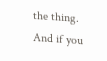the thing. And if you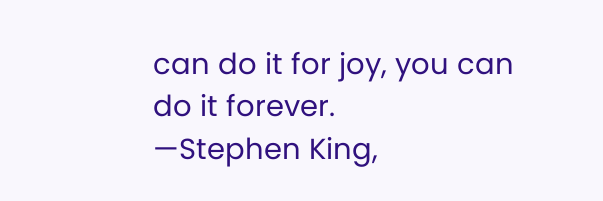can do it for joy, you can do it forever.
—Stephen King,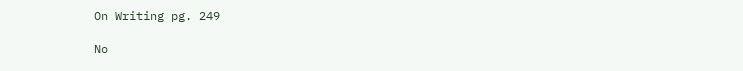On Writing pg. 249

No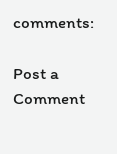comments:

Post a Comment